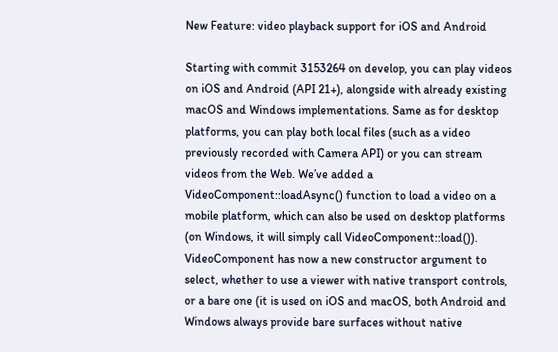New Feature: video playback support for iOS and Android

Starting with commit 3153264 on develop, you can play videos on iOS and Android (API 21+), alongside with already existing macOS and Windows implementations. Same as for desktop platforms, you can play both local files (such as a video previously recorded with Camera API) or you can stream videos from the Web. We’ve added a VideoComponent::loadAsync() function to load a video on a mobile platform, which can also be used on desktop platforms (on Windows, it will simply call VideoComponent::load()). VideoComponent has now a new constructor argument to select, whether to use a viewer with native transport controls, or a bare one (it is used on iOS and macOS, both Android and Windows always provide bare surfaces without native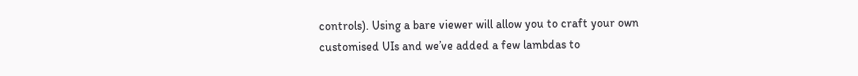controls). Using a bare viewer will allow you to craft your own customised UIs and we’ve added a few lambdas to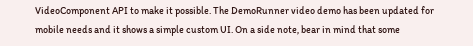VideoComponent API to make it possible. The DemoRunner video demo has been updated for mobile needs and it shows a simple custom UI. On a side note, bear in mind that some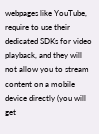webpages like YouTube, require to use their dedicated SDKs for video playback, and they will not allow you to stream content on a mobile device directly (you will get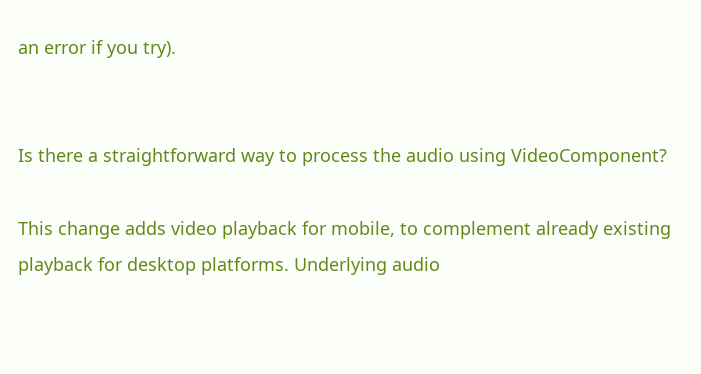an error if you try).


Is there a straightforward way to process the audio using VideoComponent?

This change adds video playback for mobile, to complement already existing playback for desktop platforms. Underlying audio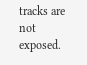tracks are not exposed.